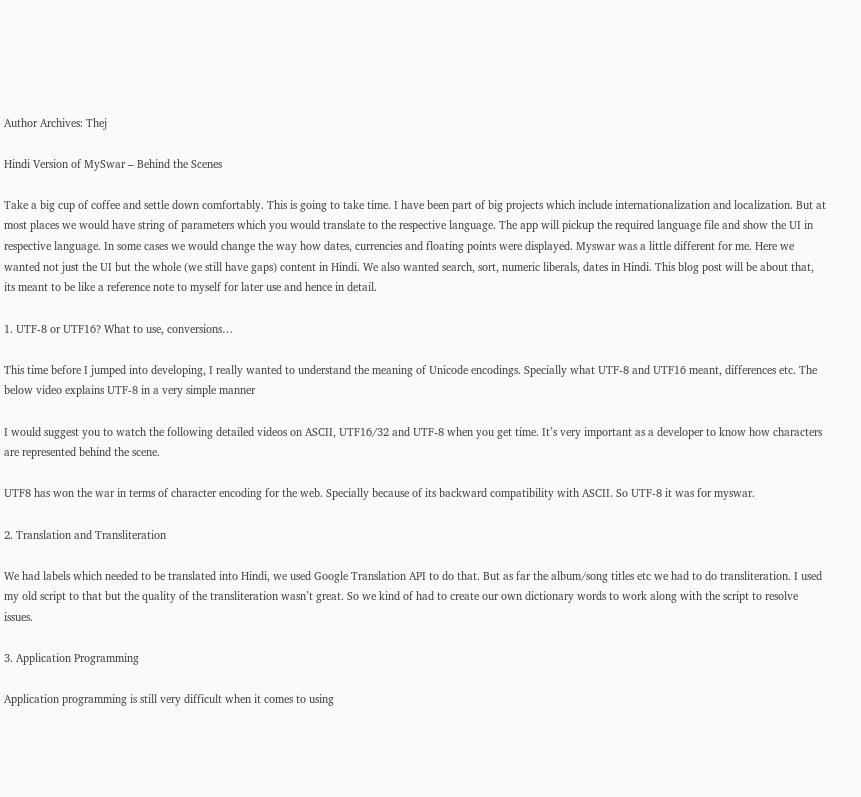Author Archives: Thej

Hindi Version of MySwar – Behind the Scenes

Take a big cup of coffee and settle down comfortably. This is going to take time. I have been part of big projects which include internationalization and localization. But at most places we would have string of parameters which you would translate to the respective language. The app will pickup the required language file and show the UI in respective language. In some cases we would change the way how dates, currencies and floating points were displayed. Myswar was a little different for me. Here we wanted not just the UI but the whole (we still have gaps) content in Hindi. We also wanted search, sort, numeric liberals, dates in Hindi. This blog post will be about that, its meant to be like a reference note to myself for later use and hence in detail.

1. UTF-8 or UTF16? What to use, conversions…

This time before I jumped into developing, I really wanted to understand the meaning of Unicode encodings. Specially what UTF-8 and UTF16 meant, differences etc. The below video explains UTF-8 in a very simple manner

I would suggest you to watch the following detailed videos on ASCII, UTF16/32 and UTF-8 when you get time. It’s very important as a developer to know how characters are represented behind the scene.

UTF8 has won the war in terms of character encoding for the web. Specially because of its backward compatibility with ASCII. So UTF-8 it was for myswar.

2. Translation and Transliteration

We had labels which needed to be translated into Hindi, we used Google Translation API to do that. But as far the album/song titles etc we had to do transliteration. I used my old script to that but the quality of the transliteration wasn’t great. So we kind of had to create our own dictionary words to work along with the script to resolve issues.

3. Application Programming

Application programming is still very difficult when it comes to using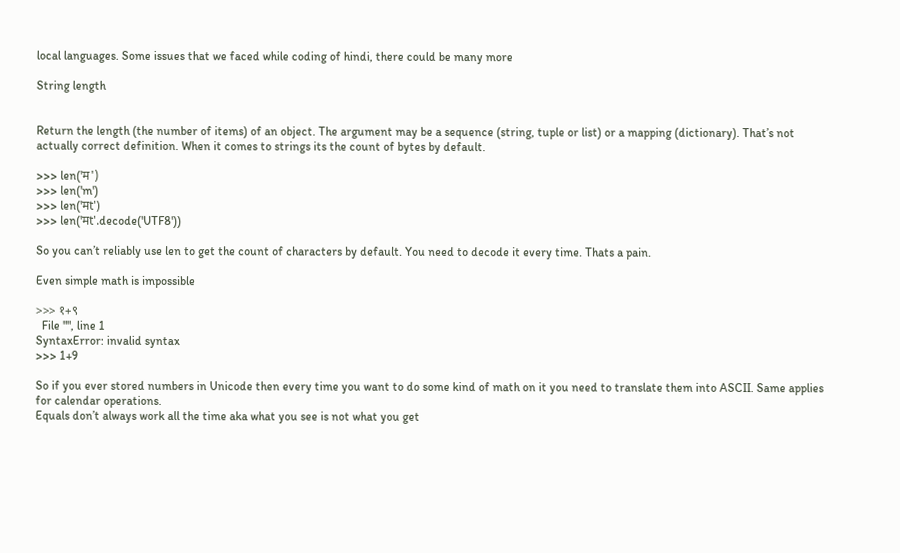local languages. Some issues that we faced while coding of hindi, there could be many more

String length


Return the length (the number of items) of an object. The argument may be a sequence (string, tuple or list) or a mapping (dictionary). That’s not actually correct definition. When it comes to strings its the count of bytes by default.

>>> len('म')
>>> len('m')
>>> len('मt')
>>> len('मt'.decode('UTF8'))

So you can’t reliably use len to get the count of characters by default. You need to decode it every time. Thats a pain.

Even simple math is impossible

>>> १+९
  File "", line 1
SyntaxError: invalid syntax
>>> 1+9

So if you ever stored numbers in Unicode then every time you want to do some kind of math on it you need to translate them into ASCII. Same applies for calendar operations.
Equals don’t always work all the time aka what you see is not what you get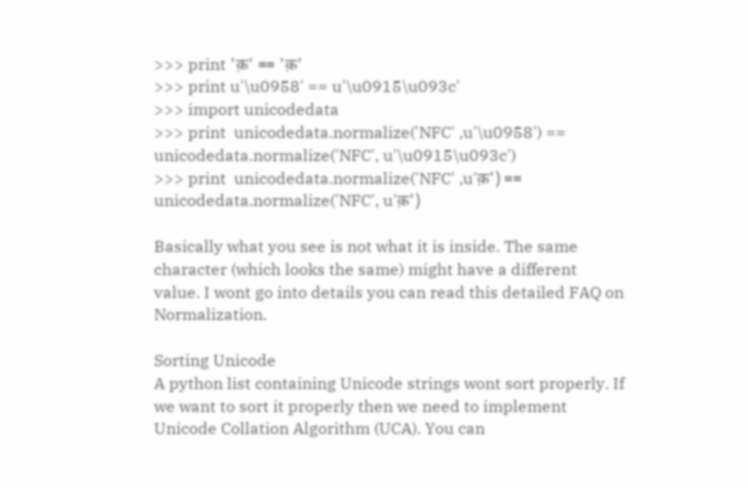>>> print 'क़' == 'क़'
>>> print u'\u0958' == u'\u0915\u093c'
>>> import unicodedata
>>> print  unicodedata.normalize('NFC' ,u'\u0958') == unicodedata.normalize('NFC', u'\u0915\u093c')
>>> print  unicodedata.normalize('NFC' ,u'क़') == unicodedata.normalize('NFC', u'क़')

Basically what you see is not what it is inside. The same character (which looks the same) might have a different value. I wont go into details you can read this detailed FAQ on Normalization.

Sorting Unicode
A python list containing Unicode strings wont sort properly. If we want to sort it properly then we need to implement Unicode Collation Algorithm (UCA). You can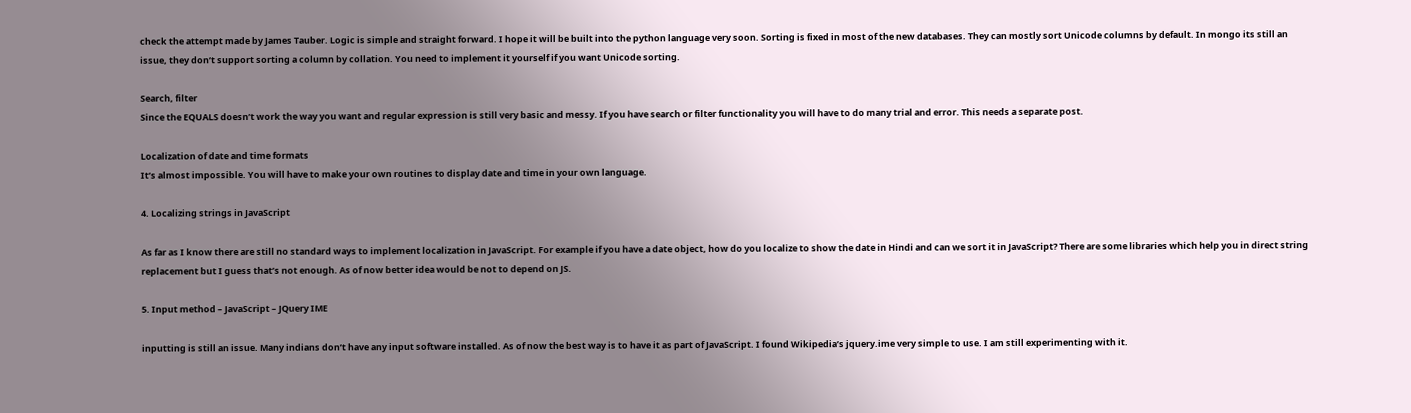check the attempt made by James Tauber. Logic is simple and straight forward. I hope it will be built into the python language very soon. Sorting is fixed in most of the new databases. They can mostly sort Unicode columns by default. In mongo its still an issue, they don’t support sorting a column by collation. You need to implement it yourself if you want Unicode sorting.

Search, filter
Since the EQUALS doesn’t work the way you want and regular expression is still very basic and messy. If you have search or filter functionality you will have to do many trial and error. This needs a separate post.

Localization of date and time formats
It’s almost impossible. You will have to make your own routines to display date and time in your own language.

4. Localizing strings in JavaScript

As far as I know there are still no standard ways to implement localization in JavaScript. For example if you have a date object, how do you localize to show the date in Hindi and can we sort it in JavaScript? There are some libraries which help you in direct string replacement but I guess that’s not enough. As of now better idea would be not to depend on JS.

5. Input method – JavaScript – JQuery IME

inputting is still an issue. Many indians don’t have any input software installed. As of now the best way is to have it as part of JavaScript. I found Wikipedia’s jquery.ime very simple to use. I am still experimenting with it.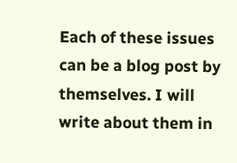Each of these issues can be a blog post by themselves. I will write about them in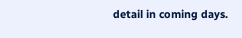detail in coming days.